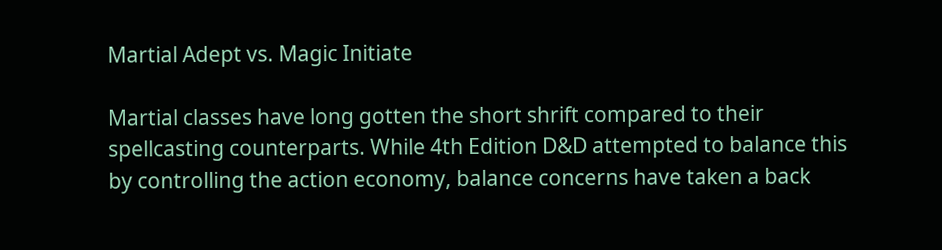Martial Adept vs. Magic Initiate

Martial classes have long gotten the short shrift compared to their spellcasting counterparts. While 4th Edition D&D attempted to balance this by controlling the action economy, balance concerns have taken a back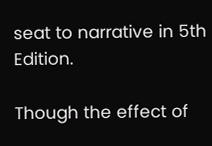seat to narrative in 5th Edition.

Though the effect of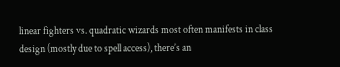linear fighters vs. quadratic wizards most often manifests in class design (mostly due to spell access), there’s an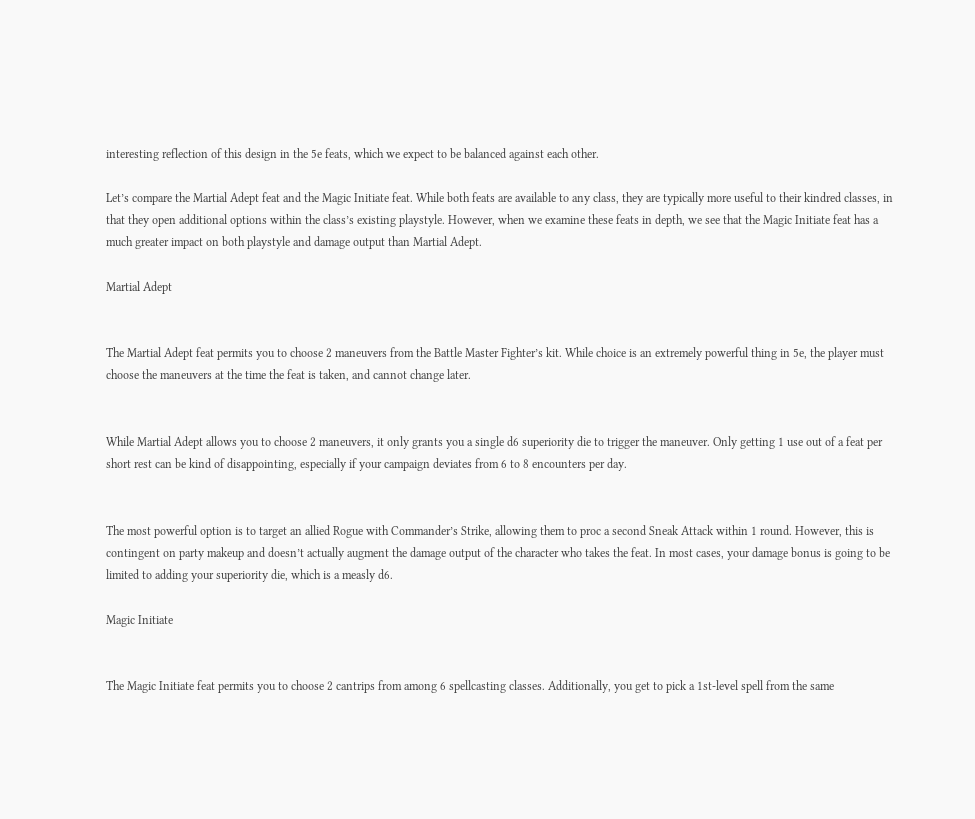interesting reflection of this design in the 5e feats, which we expect to be balanced against each other.

Let’s compare the Martial Adept feat and the Magic Initiate feat. While both feats are available to any class, they are typically more useful to their kindred classes, in that they open additional options within the class’s existing playstyle. However, when we examine these feats in depth, we see that the Magic Initiate feat has a much greater impact on both playstyle and damage output than Martial Adept.

Martial Adept


The Martial Adept feat permits you to choose 2 maneuvers from the Battle Master Fighter’s kit. While choice is an extremely powerful thing in 5e, the player must choose the maneuvers at the time the feat is taken, and cannot change later.


While Martial Adept allows you to choose 2 maneuvers, it only grants you a single d6 superiority die to trigger the maneuver. Only getting 1 use out of a feat per short rest can be kind of disappointing, especially if your campaign deviates from 6 to 8 encounters per day.


The most powerful option is to target an allied Rogue with Commander’s Strike, allowing them to proc a second Sneak Attack within 1 round. However, this is contingent on party makeup and doesn’t actually augment the damage output of the character who takes the feat. In most cases, your damage bonus is going to be limited to adding your superiority die, which is a measly d6.

Magic Initiate


The Magic Initiate feat permits you to choose 2 cantrips from among 6 spellcasting classes. Additionally, you get to pick a 1st-level spell from the same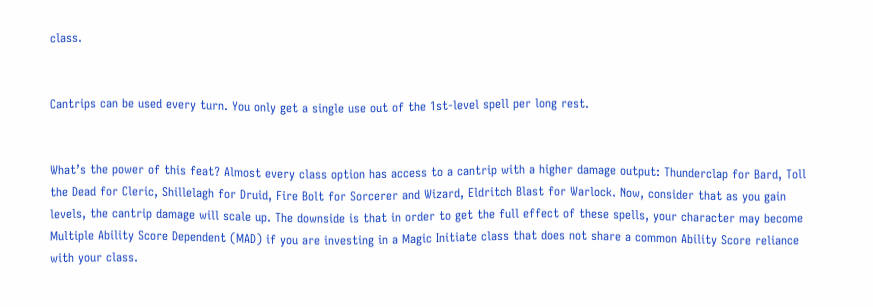class.


Cantrips can be used every turn. You only get a single use out of the 1st-level spell per long rest.


What’s the power of this feat? Almost every class option has access to a cantrip with a higher damage output: Thunderclap for Bard, Toll the Dead for Cleric, Shillelagh for Druid, Fire Bolt for Sorcerer and Wizard, Eldritch Blast for Warlock. Now, consider that as you gain levels, the cantrip damage will scale up. The downside is that in order to get the full effect of these spells, your character may become Multiple Ability Score Dependent (MAD) if you are investing in a Magic Initiate class that does not share a common Ability Score reliance with your class.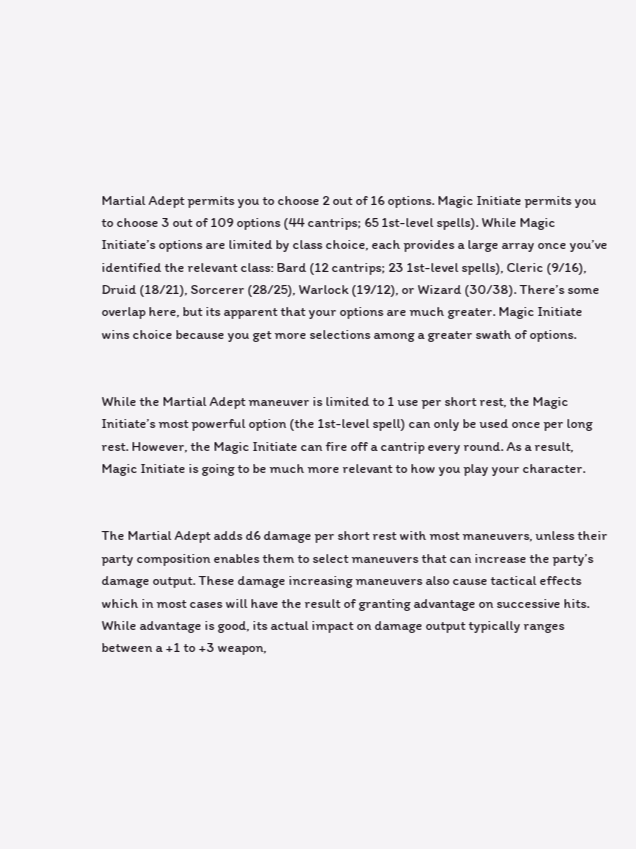Martial Adept permits you to choose 2 out of 16 options. Magic Initiate permits you to choose 3 out of 109 options (44 cantrips; 65 1st-level spells). While Magic Initiate’s options are limited by class choice, each provides a large array once you’ve identified the relevant class: Bard (12 cantrips; 23 1st-level spells), Cleric (9/16), Druid (18/21), Sorcerer (28/25), Warlock (19/12), or Wizard (30/38). There’s some overlap here, but its apparent that your options are much greater. Magic Initiate wins choice because you get more selections among a greater swath of options.


While the Martial Adept maneuver is limited to 1 use per short rest, the Magic Initiate’s most powerful option (the 1st-level spell) can only be used once per long rest. However, the Magic Initiate can fire off a cantrip every round. As a result, Magic Initiate is going to be much more relevant to how you play your character.


The Martial Adept adds d6 damage per short rest with most maneuvers, unless their party composition enables them to select maneuvers that can increase the party’s damage output. These damage increasing maneuvers also cause tactical effects which in most cases will have the result of granting advantage on successive hits. While advantage is good, its actual impact on damage output typically ranges between a +1 to +3 weapon,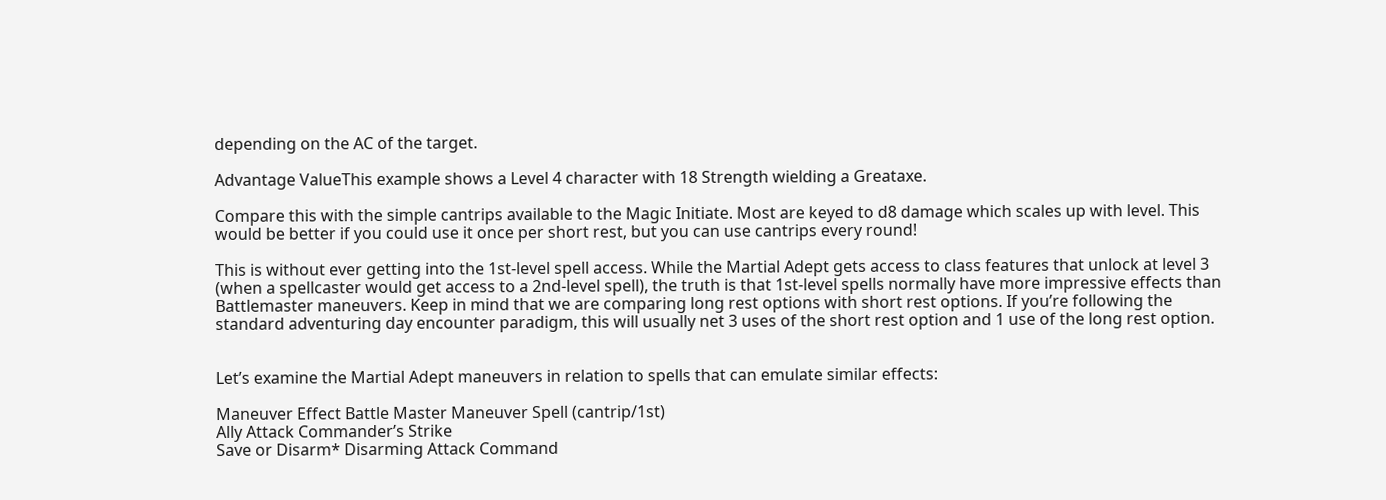depending on the AC of the target.

Advantage ValueThis example shows a Level 4 character with 18 Strength wielding a Greataxe.

Compare this with the simple cantrips available to the Magic Initiate. Most are keyed to d8 damage which scales up with level. This would be better if you could use it once per short rest, but you can use cantrips every round!

This is without ever getting into the 1st-level spell access. While the Martial Adept gets access to class features that unlock at level 3 (when a spellcaster would get access to a 2nd-level spell), the truth is that 1st-level spells normally have more impressive effects than Battlemaster maneuvers. Keep in mind that we are comparing long rest options with short rest options. If you’re following the standard adventuring day encounter paradigm, this will usually net 3 uses of the short rest option and 1 use of the long rest option.


Let’s examine the Martial Adept maneuvers in relation to spells that can emulate similar effects:

Maneuver Effect Battle Master Maneuver Spell (cantrip/1st)
Ally Attack Commander’s Strike
Save or Disarm* Disarming Attack Command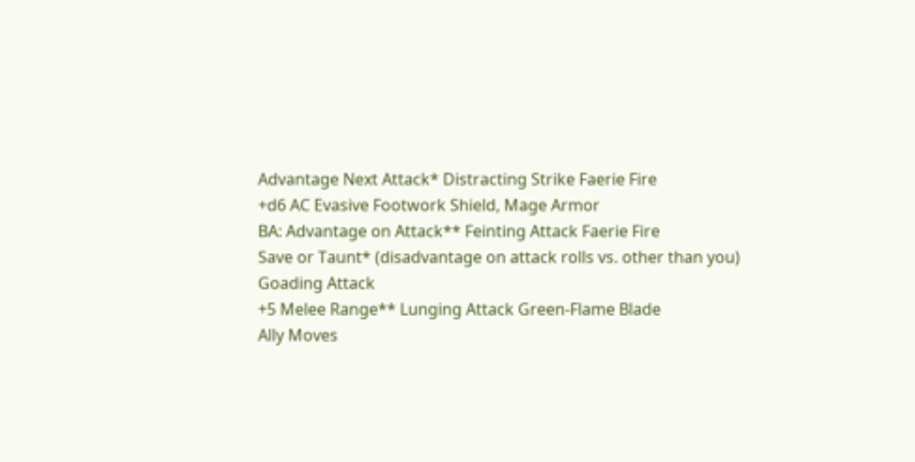Advantage Next Attack* Distracting Strike Faerie Fire
+d6 AC Evasive Footwork Shield, Mage Armor
BA: Advantage on Attack** Feinting Attack Faerie Fire
Save or Taunt* (disadvantage on attack rolls vs. other than you) Goading Attack
+5 Melee Range** Lunging Attack Green-Flame Blade
Ally Moves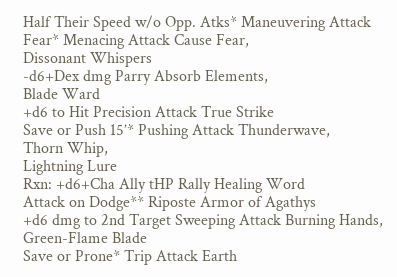Half Their Speed w/o Opp. Atks* Maneuvering Attack
Fear* Menacing Attack Cause Fear,
Dissonant Whispers
-d6+Dex dmg Parry Absorb Elements,
Blade Ward
+d6 to Hit Precision Attack True Strike
Save or Push 15’* Pushing Attack Thunderwave,
Thorn Whip,
Lightning Lure
Rxn: +d6+Cha Ally tHP Rally Healing Word
Attack on Dodge** Riposte Armor of Agathys
+d6 dmg to 2nd Target Sweeping Attack Burning Hands,
Green-Flame Blade
Save or Prone* Trip Attack Earth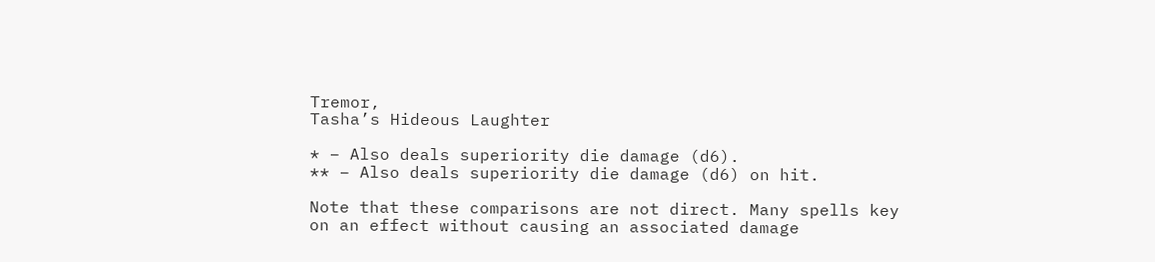Tremor,
Tasha’s Hideous Laughter

* – Also deals superiority die damage (d6).
** – Also deals superiority die damage (d6) on hit.

Note that these comparisons are not direct. Many spells key on an effect without causing an associated damage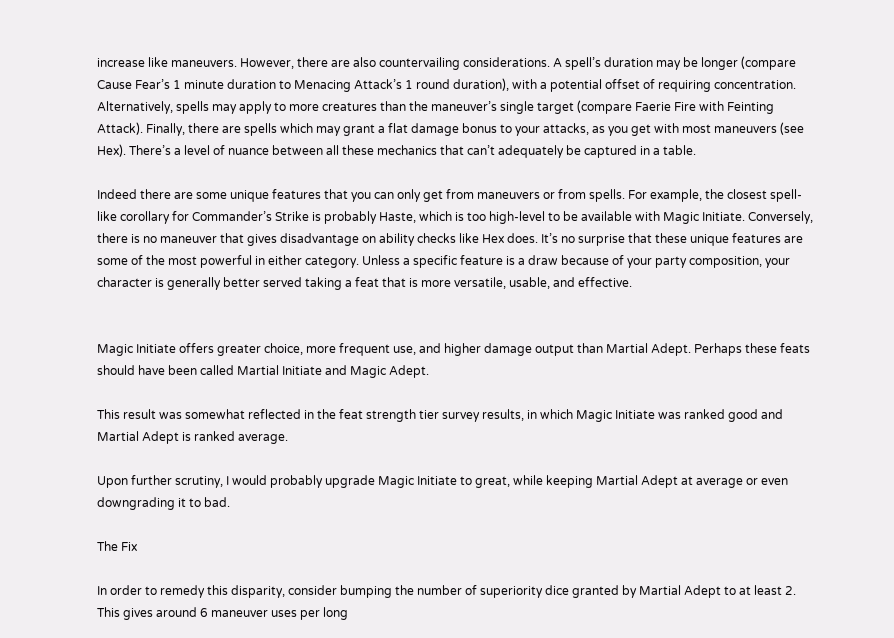increase like maneuvers. However, there are also countervailing considerations. A spell’s duration may be longer (compare Cause Fear’s 1 minute duration to Menacing Attack’s 1 round duration), with a potential offset of requiring concentration. Alternatively, spells may apply to more creatures than the maneuver’s single target (compare Faerie Fire with Feinting Attack). Finally, there are spells which may grant a flat damage bonus to your attacks, as you get with most maneuvers (see Hex). There’s a level of nuance between all these mechanics that can’t adequately be captured in a table.

Indeed there are some unique features that you can only get from maneuvers or from spells. For example, the closest spell-like corollary for Commander’s Strike is probably Haste, which is too high-level to be available with Magic Initiate. Conversely, there is no maneuver that gives disadvantage on ability checks like Hex does. It’s no surprise that these unique features are some of the most powerful in either category. Unless a specific feature is a draw because of your party composition, your character is generally better served taking a feat that is more versatile, usable, and effective.


Magic Initiate offers greater choice, more frequent use, and higher damage output than Martial Adept. Perhaps these feats should have been called Martial Initiate and Magic Adept.

This result was somewhat reflected in the feat strength tier survey results, in which Magic Initiate was ranked good and Martial Adept is ranked average.

Upon further scrutiny, I would probably upgrade Magic Initiate to great, while keeping Martial Adept at average or even downgrading it to bad.

The Fix

In order to remedy this disparity, consider bumping the number of superiority dice granted by Martial Adept to at least 2. This gives around 6 maneuver uses per long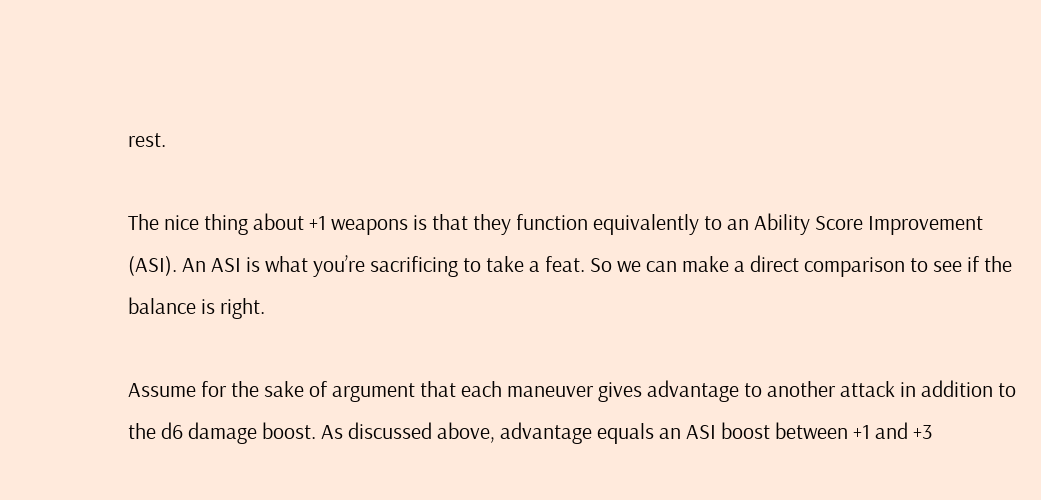rest.

The nice thing about +1 weapons is that they function equivalently to an Ability Score Improvement (ASI). An ASI is what you’re sacrificing to take a feat. So we can make a direct comparison to see if the balance is right.

Assume for the sake of argument that each maneuver gives advantage to another attack in addition to the d6 damage boost. As discussed above, advantage equals an ASI boost between +1 and +3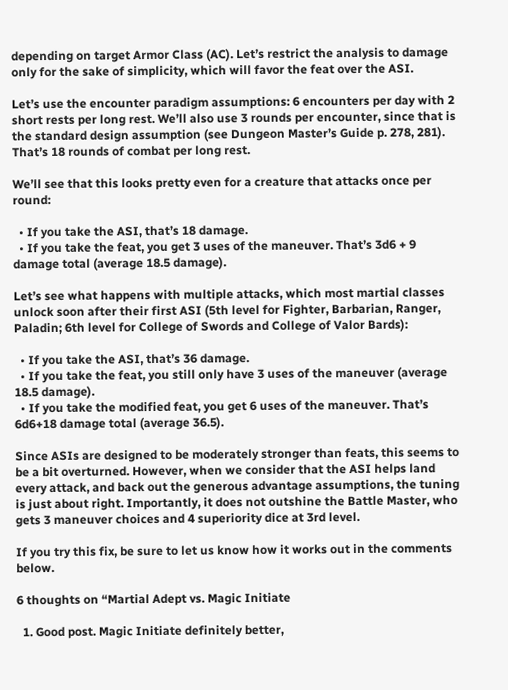depending on target Armor Class (AC). Let’s restrict the analysis to damage only for the sake of simplicity, which will favor the feat over the ASI.

Let’s use the encounter paradigm assumptions: 6 encounters per day with 2 short rests per long rest. We’ll also use 3 rounds per encounter, since that is the standard design assumption (see Dungeon Master’s Guide p. 278, 281). That’s 18 rounds of combat per long rest.

We’ll see that this looks pretty even for a creature that attacks once per round:

  • If you take the ASI, that’s 18 damage.
  • If you take the feat, you get 3 uses of the maneuver. That’s 3d6 + 9 damage total (average 18.5 damage).

Let’s see what happens with multiple attacks, which most martial classes   unlock soon after their first ASI (5th level for Fighter, Barbarian, Ranger, Paladin; 6th level for College of Swords and College of Valor Bards):

  • If you take the ASI, that’s 36 damage.
  • If you take the feat, you still only have 3 uses of the maneuver (average 18.5 damage).
  • If you take the modified feat, you get 6 uses of the maneuver. That’s 6d6+18 damage total (average 36.5).

Since ASIs are designed to be moderately stronger than feats, this seems to be a bit overturned. However, when we consider that the ASI helps land every attack, and back out the generous advantage assumptions, the tuning is just about right. Importantly, it does not outshine the Battle Master, who gets 3 maneuver choices and 4 superiority dice at 3rd level.

If you try this fix, be sure to let us know how it works out in the comments below.

6 thoughts on “Martial Adept vs. Magic Initiate

  1. Good post. Magic Initiate definitely better,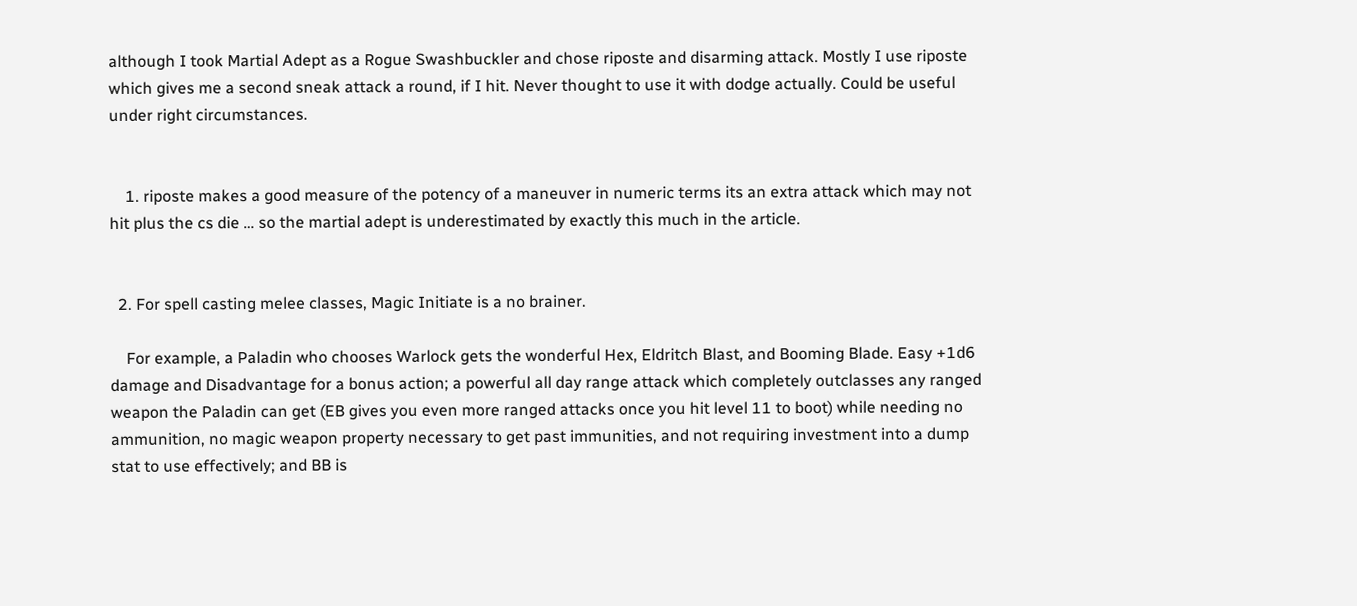although I took Martial Adept as a Rogue Swashbuckler and chose riposte and disarming attack. Mostly I use riposte which gives me a second sneak attack a round, if I hit. Never thought to use it with dodge actually. Could be useful under right circumstances.


    1. riposte makes a good measure of the potency of a maneuver in numeric terms its an extra attack which may not hit plus the cs die … so the martial adept is underestimated by exactly this much in the article.


  2. For spell casting melee classes, Magic Initiate is a no brainer.

    For example, a Paladin who chooses Warlock gets the wonderful Hex, Eldritch Blast, and Booming Blade. Easy +1d6 damage and Disadvantage for a bonus action; a powerful all day range attack which completely outclasses any ranged weapon the Paladin can get (EB gives you even more ranged attacks once you hit level 11 to boot) while needing no ammunition, no magic weapon property necessary to get past immunities, and not requiring investment into a dump stat to use effectively; and BB is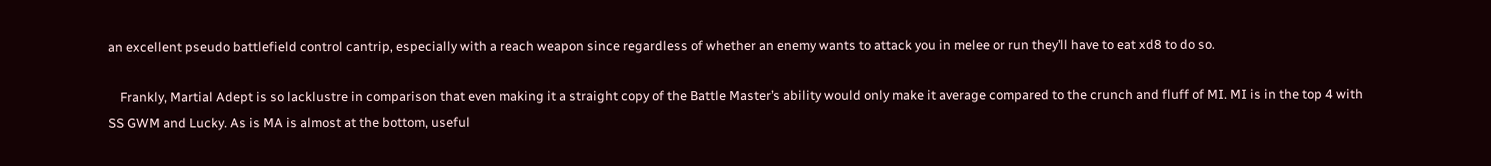an excellent pseudo battlefield control cantrip, especially with a reach weapon since regardless of whether an enemy wants to attack you in melee or run they’ll have to eat xd8 to do so.

    Frankly, Martial Adept is so lacklustre in comparison that even making it a straight copy of the Battle Master’s ability would only make it average compared to the crunch and fluff of MI. MI is in the top 4 with SS GWM and Lucky. As is MA is almost at the bottom, useful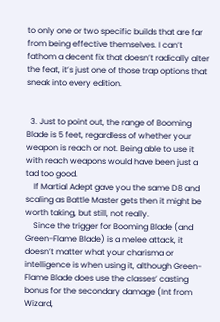to only one or two specific builds that are far from being effective themselves. I can’t fathom a decent fix that doesn’t radically alter the feat, it’s just one of those trap options that sneak into every edition.


  3. Just to point out, the range of Booming Blade is 5 feet, regardless of whether your weapon is reach or not. Being able to use it with reach weapons would have been just a tad too good.
    If Martial Adept gave you the same D8 and scaling as Battle Master gets then it might be worth taking, but still, not really.
    Since the trigger for Booming Blade (and Green-Flame Blade) is a melee attack, it doesn’t matter what your charisma or intelligence is when using it, although Green-Flame Blade does use the classes’ casting bonus for the secondary damage (Int from Wizard,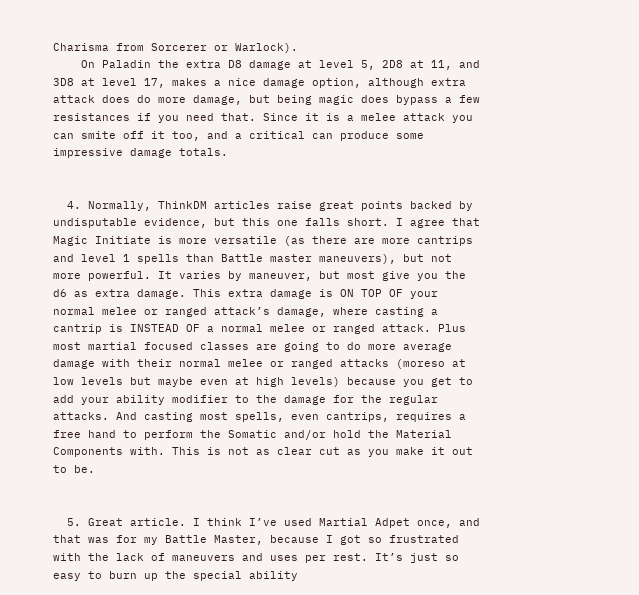Charisma from Sorcerer or Warlock).
    On Paladin the extra D8 damage at level 5, 2D8 at 11, and 3D8 at level 17, makes a nice damage option, although extra attack does do more damage, but being magic does bypass a few resistances if you need that. Since it is a melee attack you can smite off it too, and a critical can produce some impressive damage totals.


  4. Normally, ThinkDM articles raise great points backed by undisputable evidence, but this one falls short. I agree that Magic Initiate is more versatile (as there are more cantrips and level 1 spells than Battle master maneuvers), but not more powerful. It varies by maneuver, but most give you the d6 as extra damage. This extra damage is ON TOP OF your normal melee or ranged attack’s damage, where casting a cantrip is INSTEAD OF a normal melee or ranged attack. Plus most martial focused classes are going to do more average damage with their normal melee or ranged attacks (moreso at low levels but maybe even at high levels) because you get to add your ability modifier to the damage for the regular attacks. And casting most spells, even cantrips, requires a free hand to perform the Somatic and/or hold the Material Components with. This is not as clear cut as you make it out to be.


  5. Great article. I think I’ve used Martial Adpet once, and that was for my Battle Master, because I got so frustrated with the lack of maneuvers and uses per rest. It’s just so easy to burn up the special ability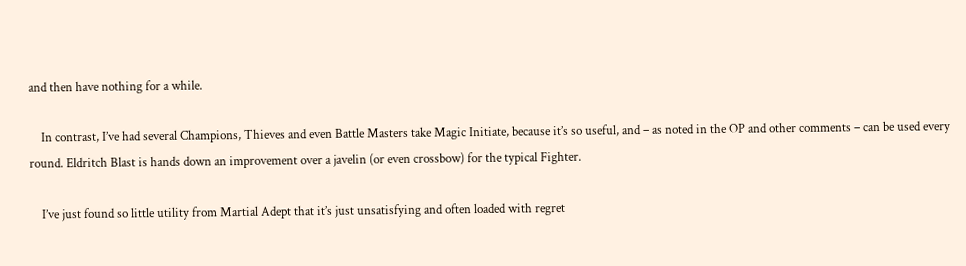and then have nothing for a while.

    In contrast, I’ve had several Champions, Thieves and even Battle Masters take Magic Initiate, because it’s so useful, and – as noted in the OP and other comments – can be used every round. Eldritch Blast is hands down an improvement over a javelin (or even crossbow) for the typical Fighter.

    I’ve just found so little utility from Martial Adept that it’s just unsatisfying and often loaded with regret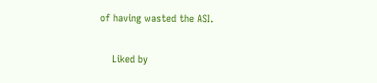of having wasted the ASI.

    Liked by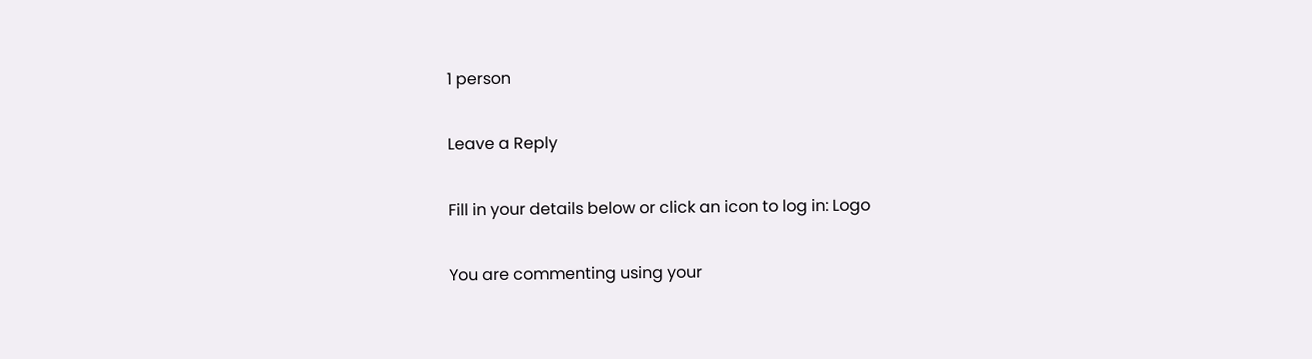1 person

Leave a Reply

Fill in your details below or click an icon to log in: Logo

You are commenting using your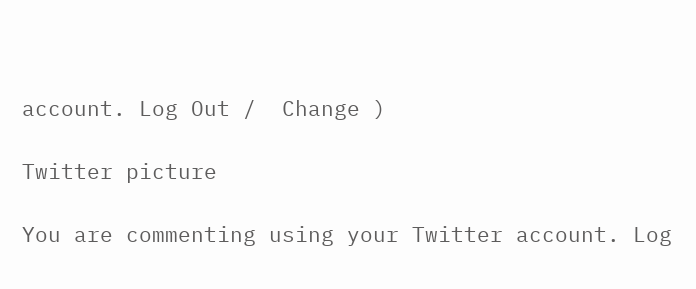account. Log Out /  Change )

Twitter picture

You are commenting using your Twitter account. Log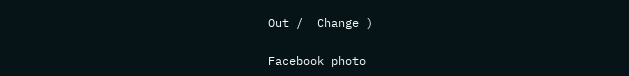Out /  Change )

Facebook photo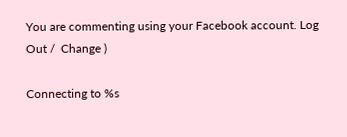You are commenting using your Facebook account. Log Out /  Change )

Connecting to %s